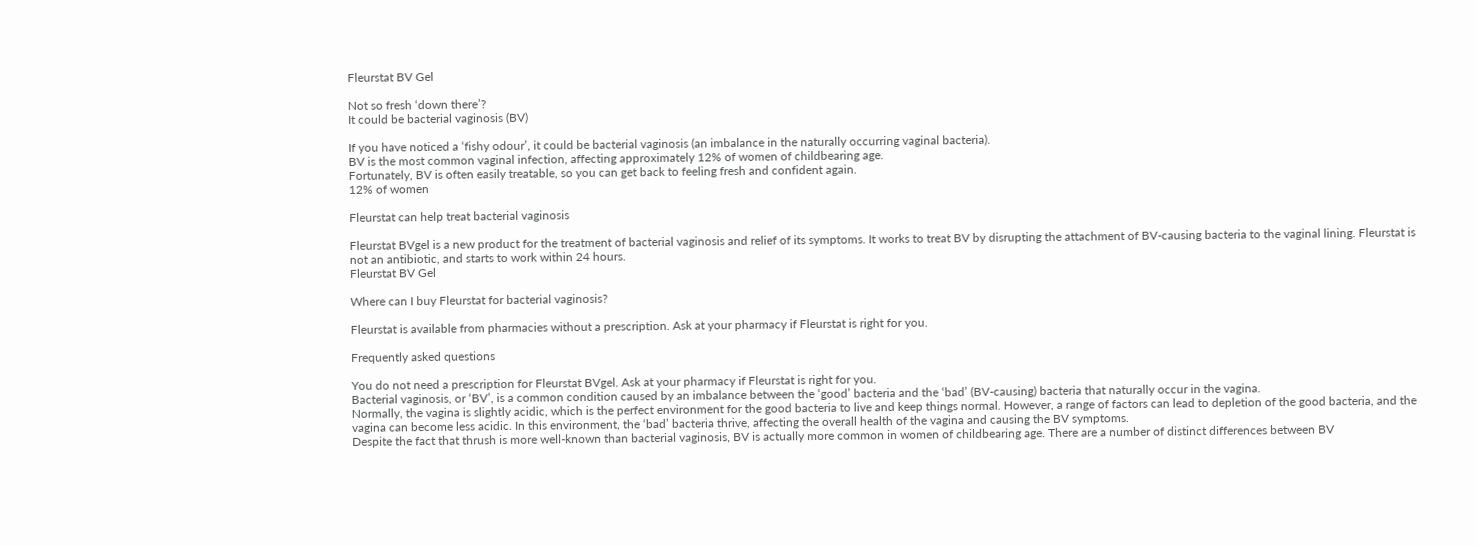Fleurstat BV Gel

Not so fresh ‘down there’?
It could be bacterial vaginosis (BV)

If you have noticed a ‘fishy odour’, it could be bacterial vaginosis (an imbalance in the naturally occurring vaginal bacteria).
BV is the most common vaginal infection, affecting approximately 12% of women of childbearing age.
Fortunately, BV is often easily treatable, so you can get back to feeling fresh and confident again.
12% of women

Fleurstat can help treat bacterial vaginosis

Fleurstat BVgel is a new product for the treatment of bacterial vaginosis and relief of its symptoms. It works to treat BV by disrupting the attachment of BV-causing bacteria to the vaginal lining. Fleurstat is not an antibiotic, and starts to work within 24 hours.
Fleurstat BV Gel

Where can I buy Fleurstat for bacterial vaginosis?

Fleurstat is available from pharmacies without a prescription. Ask at your pharmacy if Fleurstat is right for you.

Frequently asked questions

You do not need a prescription for Fleurstat BVgel. Ask at your pharmacy if Fleurstat is right for you.
Bacterial vaginosis, or ‘BV’, is a common condition caused by an imbalance between the ‘good’ bacteria and the ‘bad’ (BV-causing) bacteria that naturally occur in the vagina.
Normally, the vagina is slightly acidic, which is the perfect environment for the good bacteria to live and keep things normal. However, a range of factors can lead to depletion of the good bacteria, and the vagina can become less acidic. In this environment, the ‘bad’ bacteria thrive, affecting the overall health of the vagina and causing the BV symptoms.
Despite the fact that thrush is more well-known than bacterial vaginosis, BV is actually more common in women of childbearing age. There are a number of distinct differences between BV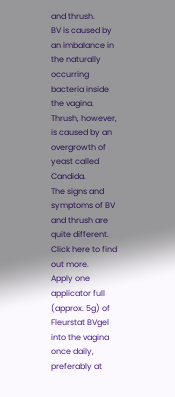and thrush.
BV is caused by an imbalance in the naturally occurring bacteria inside the vagina. Thrush, however, is caused by an overgrowth of yeast called Candida.
The signs and symptoms of BV and thrush are quite different. Click here to find out more.
Apply one applicator full (approx. 5g) of Fleurstat BVgel into the vagina once daily, preferably at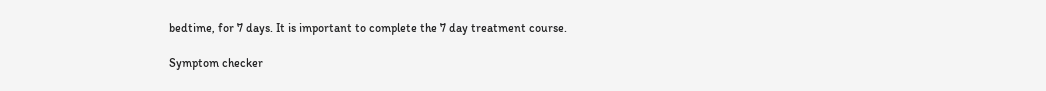bedtime, for 7 days. It is important to complete the 7 day treatment course.

Symptom checker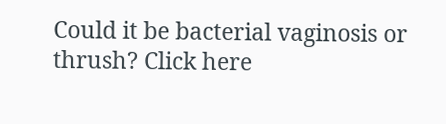Could it be bacterial vaginosis or thrush? Click here